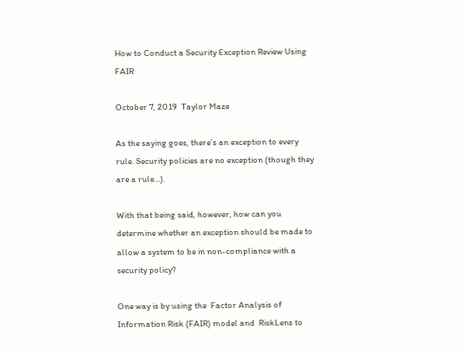How to Conduct a Security Exception Review Using FAIR

October 7, 2019  Taylor Maze

As the saying goes, there’s an exception to every rule. Security policies are no exception (though they are a rule…).

With that being said, however, how can you determine whether an exception should be made to allow a system to be in non-compliance with a security policy?

One way is by using the  Factor Analysis of Information Risk (FAIR) model and  RiskLens to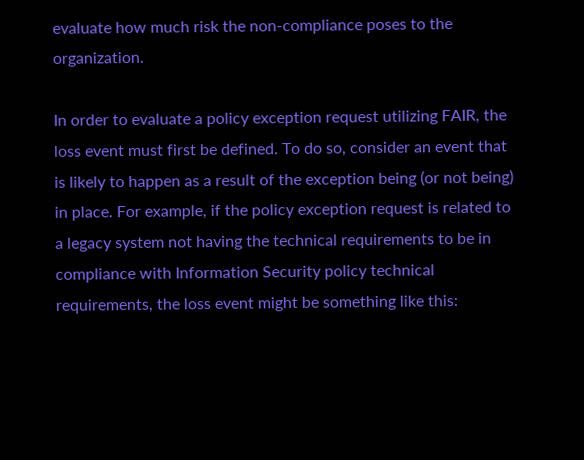evaluate how much risk the non-compliance poses to the organization.

In order to evaluate a policy exception request utilizing FAIR, the loss event must first be defined. To do so, consider an event that is likely to happen as a result of the exception being (or not being) in place. For example, if the policy exception request is related to a legacy system not having the technical requirements to be in compliance with Information Security policy technical requirements, the loss event might be something like this: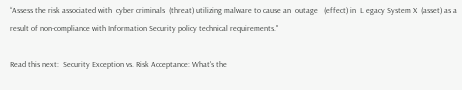“Assess the risk associated with  cyber criminals  (threat) utilizing malware to cause an  outage   (effect) in  L egacy System X  (asset) as a result of non-compliance with Information Security policy technical requirements."

Read this next:  Security Exception vs. Risk Acceptance: What's the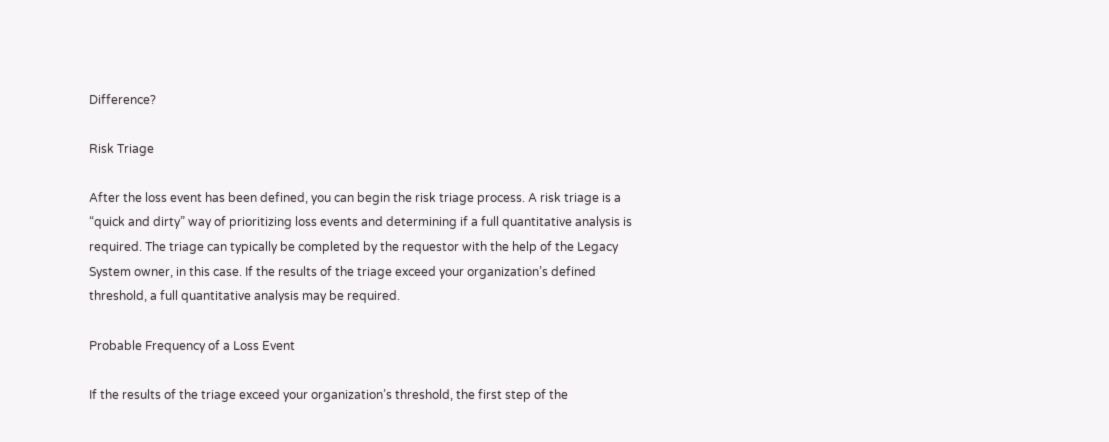Difference?

Risk Triage

After the loss event has been defined, you can begin the risk triage process. A risk triage is a “quick and dirty” way of prioritizing loss events and determining if a full quantitative analysis is required. The triage can typically be completed by the requestor with the help of the Legacy System owner, in this case. If the results of the triage exceed your organization’s defined threshold, a full quantitative analysis may be required.

Probable Frequency of a Loss Event

If the results of the triage exceed your organization’s threshold, the first step of the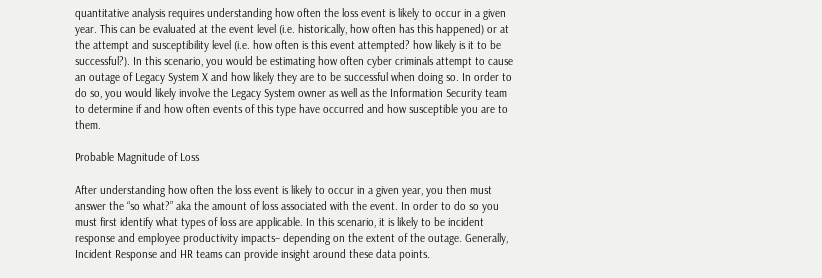quantitative analysis requires understanding how often the loss event is likely to occur in a given year. This can be evaluated at the event level (i.e. historically, how often has this happened) or at the attempt and susceptibility level (i.e. how often is this event attempted? how likely is it to be successful?). In this scenario, you would be estimating how often cyber criminals attempt to cause an outage of Legacy System X and how likely they are to be successful when doing so. In order to do so, you would likely involve the Legacy System owner as well as the Information Security team to determine if and how often events of this type have occurred and how susceptible you are to them.

Probable Magnitude of Loss

After understanding how often the loss event is likely to occur in a given year, you then must answer the “so what?” aka the amount of loss associated with the event. In order to do so you must first identify what types of loss are applicable. In this scenario, it is likely to be incident response and employee productivity impacts– depending on the extent of the outage. Generally, Incident Response and HR teams can provide insight around these data points.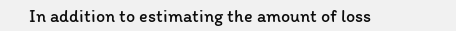In addition to estimating the amount of loss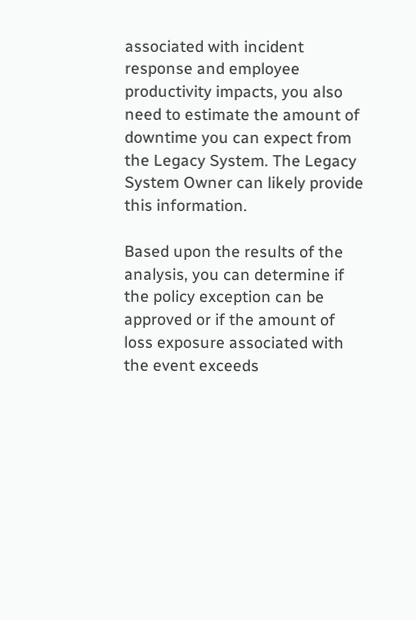associated with incident response and employee productivity impacts, you also need to estimate the amount of downtime you can expect from the Legacy System. The Legacy System Owner can likely provide this information.

Based upon the results of the analysis, you can determine if the policy exception can be approved or if the amount of loss exposure associated with the event exceeds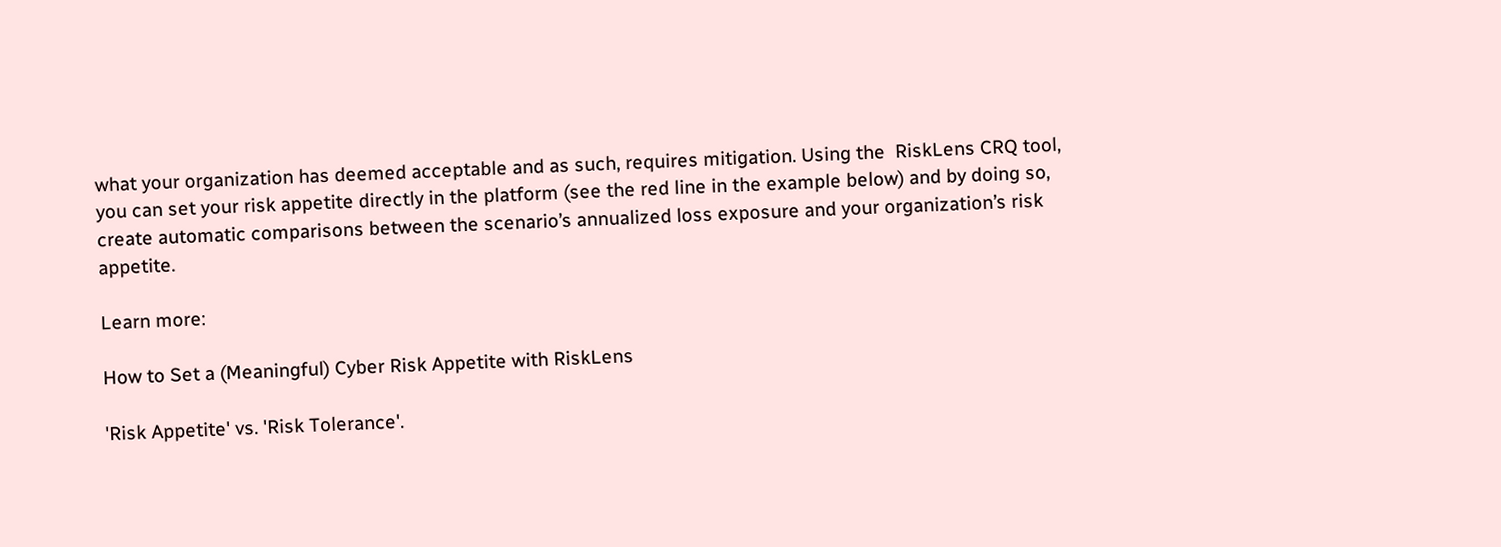what your organization has deemed acceptable and as such, requires mitigation. Using the  RiskLens CRQ tool, you can set your risk appetite directly in the platform (see the red line in the example below) and by doing so, create automatic comparisons between the scenario’s annualized loss exposure and your organization’s risk appetite.

Learn more:

How to Set a (Meaningful) Cyber Risk Appetite with RiskLens

'Risk Appetite' vs. 'Risk Tolerance'.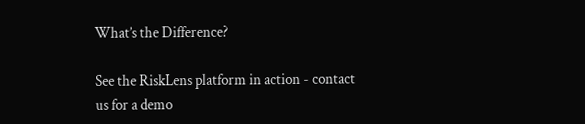What’s the Difference?

See the RiskLens platform in action - contact us for a demo